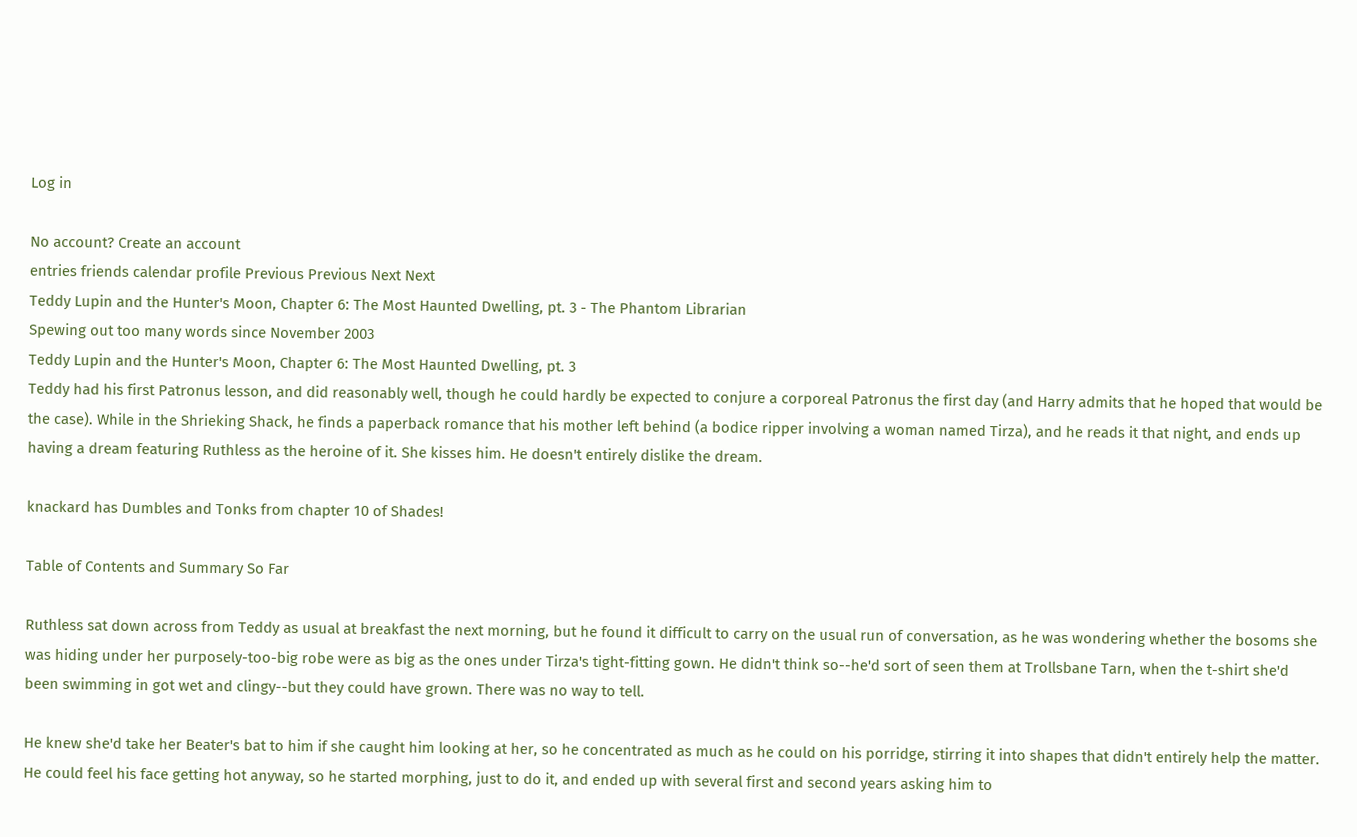Log in

No account? Create an account
entries friends calendar profile Previous Previous Next Next
Teddy Lupin and the Hunter's Moon, Chapter 6: The Most Haunted Dwelling, pt. 3 - The Phantom Librarian
Spewing out too many words since November 2003
Teddy Lupin and the Hunter's Moon, Chapter 6: The Most Haunted Dwelling, pt. 3
Teddy had his first Patronus lesson, and did reasonably well, though he could hardly be expected to conjure a corporeal Patronus the first day (and Harry admits that he hoped that would be the case). While in the Shrieking Shack, he finds a paperback romance that his mother left behind (a bodice ripper involving a woman named Tirza), and he reads it that night, and ends up having a dream featuring Ruthless as the heroine of it. She kisses him. He doesn't entirely dislike the dream.

knackard has Dumbles and Tonks from chapter 10 of Shades!

Table of Contents and Summary So Far

Ruthless sat down across from Teddy as usual at breakfast the next morning, but he found it difficult to carry on the usual run of conversation, as he was wondering whether the bosoms she was hiding under her purposely-too-big robe were as big as the ones under Tirza's tight-fitting gown. He didn't think so--he'd sort of seen them at Trollsbane Tarn, when the t-shirt she'd been swimming in got wet and clingy--but they could have grown. There was no way to tell.

He knew she'd take her Beater's bat to him if she caught him looking at her, so he concentrated as much as he could on his porridge, stirring it into shapes that didn't entirely help the matter. He could feel his face getting hot anyway, so he started morphing, just to do it, and ended up with several first and second years asking him to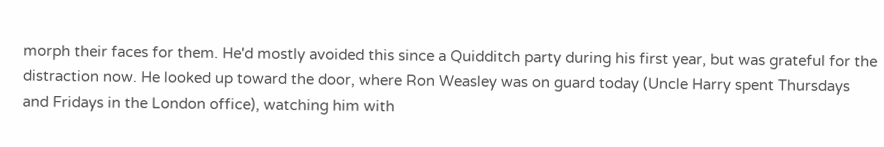morph their faces for them. He'd mostly avoided this since a Quidditch party during his first year, but was grateful for the distraction now. He looked up toward the door, where Ron Weasley was on guard today (Uncle Harry spent Thursdays and Fridays in the London office), watching him with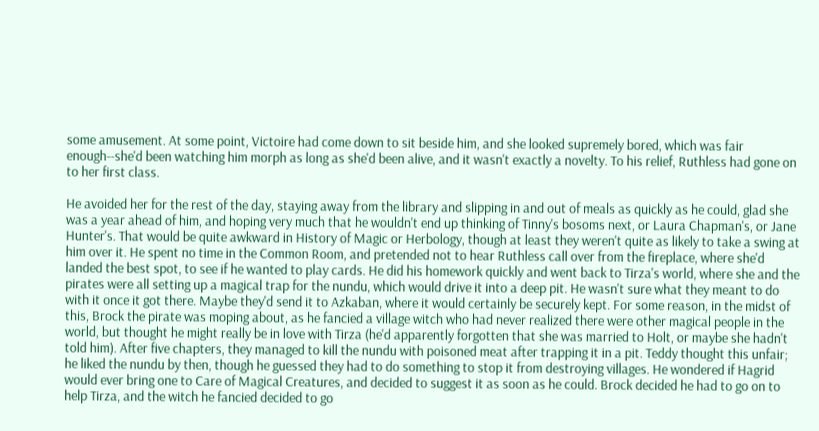some amusement. At some point, Victoire had come down to sit beside him, and she looked supremely bored, which was fair enough--she'd been watching him morph as long as she'd been alive, and it wasn't exactly a novelty. To his relief, Ruthless had gone on to her first class.

He avoided her for the rest of the day, staying away from the library and slipping in and out of meals as quickly as he could, glad she was a year ahead of him, and hoping very much that he wouldn't end up thinking of Tinny's bosoms next, or Laura Chapman's, or Jane Hunter's. That would be quite awkward in History of Magic or Herbology, though at least they weren't quite as likely to take a swing at him over it. He spent no time in the Common Room, and pretended not to hear Ruthless call over from the fireplace, where she'd landed the best spot, to see if he wanted to play cards. He did his homework quickly and went back to Tirza's world, where she and the pirates were all setting up a magical trap for the nundu, which would drive it into a deep pit. He wasn't sure what they meant to do with it once it got there. Maybe they'd send it to Azkaban, where it would certainly be securely kept. For some reason, in the midst of this, Brock the pirate was moping about, as he fancied a village witch who had never realized there were other magical people in the world, but thought he might really be in love with Tirza (he'd apparently forgotten that she was married to Holt, or maybe she hadn't told him). After five chapters, they managed to kill the nundu with poisoned meat after trapping it in a pit. Teddy thought this unfair; he liked the nundu by then, though he guessed they had to do something to stop it from destroying villages. He wondered if Hagrid would ever bring one to Care of Magical Creatures, and decided to suggest it as soon as he could. Brock decided he had to go on to help Tirza, and the witch he fancied decided to go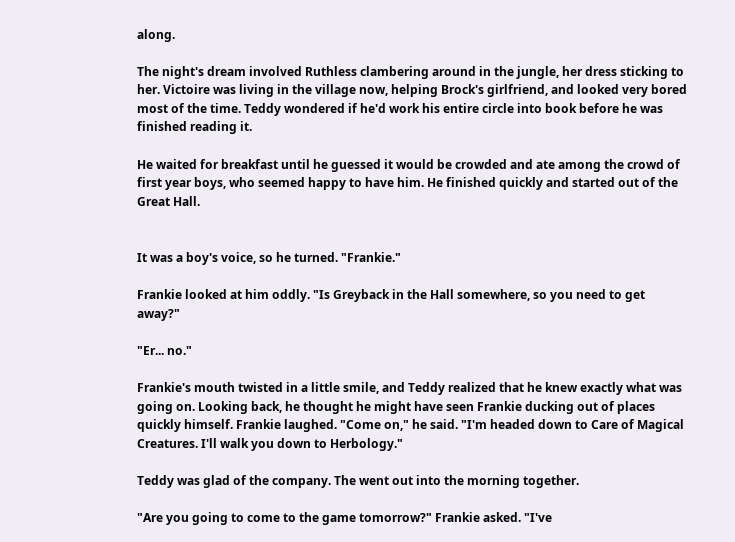along.

The night's dream involved Ruthless clambering around in the jungle, her dress sticking to her. Victoire was living in the village now, helping Brock's girlfriend, and looked very bored most of the time. Teddy wondered if he'd work his entire circle into book before he was finished reading it.

He waited for breakfast until he guessed it would be crowded and ate among the crowd of first year boys, who seemed happy to have him. He finished quickly and started out of the Great Hall.


It was a boy's voice, so he turned. "Frankie."

Frankie looked at him oddly. "Is Greyback in the Hall somewhere, so you need to get away?"

"Er... no."

Frankie's mouth twisted in a little smile, and Teddy realized that he knew exactly what was going on. Looking back, he thought he might have seen Frankie ducking out of places quickly himself. Frankie laughed. "Come on," he said. "I'm headed down to Care of Magical Creatures. I'll walk you down to Herbology."

Teddy was glad of the company. The went out into the morning together.

"Are you going to come to the game tomorrow?" Frankie asked. "I've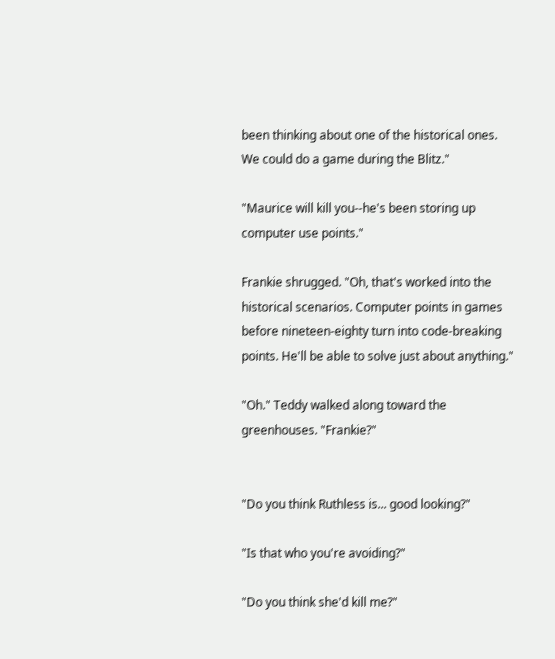been thinking about one of the historical ones. We could do a game during the Blitz."

"Maurice will kill you--he's been storing up computer use points."

Frankie shrugged. "Oh, that's worked into the historical scenarios. Computer points in games before nineteen-eighty turn into code-breaking points. He'll be able to solve just about anything."

"Oh." Teddy walked along toward the greenhouses. "Frankie?"


"Do you think Ruthless is... good looking?"

"Is that who you're avoiding?"

"Do you think she'd kill me?"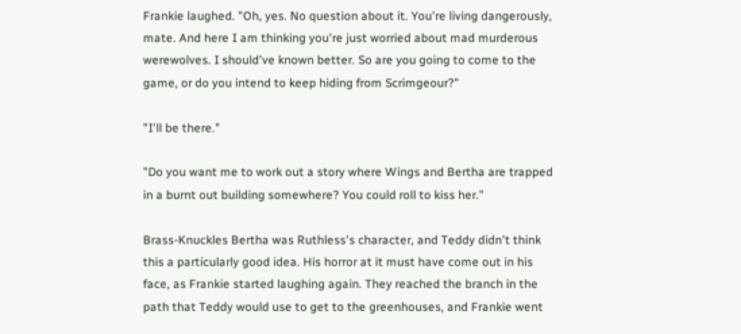Frankie laughed. "Oh, yes. No question about it. You're living dangerously, mate. And here I am thinking you're just worried about mad murderous werewolves. I should've known better. So are you going to come to the game, or do you intend to keep hiding from Scrimgeour?"

"I'll be there."

"Do you want me to work out a story where Wings and Bertha are trapped in a burnt out building somewhere? You could roll to kiss her."

Brass-Knuckles Bertha was Ruthless's character, and Teddy didn't think this a particularly good idea. His horror at it must have come out in his face, as Frankie started laughing again. They reached the branch in the path that Teddy would use to get to the greenhouses, and Frankie went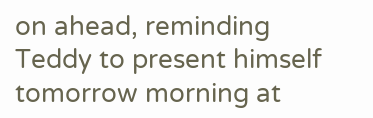on ahead, reminding Teddy to present himself tomorrow morning at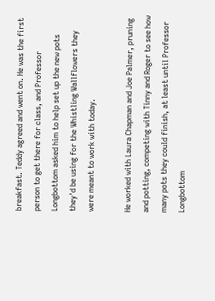breakfast. Teddy agreed and went on. He was the first person to get there for class, and Professor Longbottom asked him to help set up the new pots they'd be using for the Whistling Wallflowers they were meant to work with today.

He worked with Laura Chapman and Joe Palmer, pruning and potting, competing with Tinny and Roger to see how many pots they could finish, at least until Professor Longbottom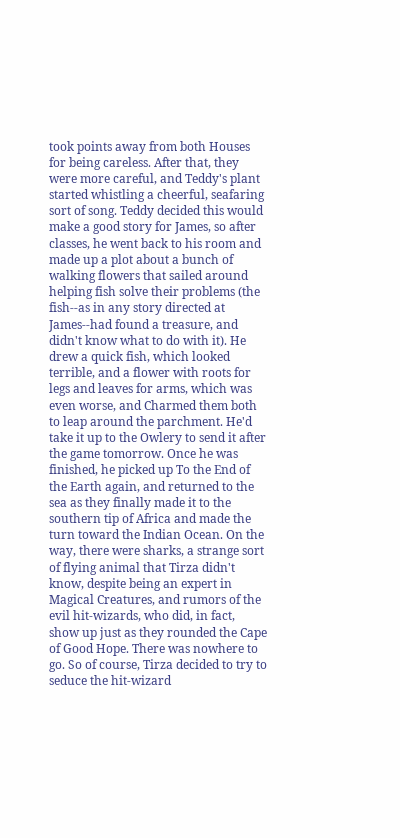took points away from both Houses for being careless. After that, they were more careful, and Teddy's plant started whistling a cheerful, seafaring sort of song. Teddy decided this would make a good story for James, so after classes, he went back to his room and made up a plot about a bunch of walking flowers that sailed around helping fish solve their problems (the fish--as in any story directed at James--had found a treasure, and didn't know what to do with it). He drew a quick fish, which looked terrible, and a flower with roots for legs and leaves for arms, which was even worse, and Charmed them both to leap around the parchment. He'd take it up to the Owlery to send it after the game tomorrow. Once he was finished, he picked up To the End of the Earth again, and returned to the sea as they finally made it to the southern tip of Africa and made the turn toward the Indian Ocean. On the way, there were sharks, a strange sort of flying animal that Tirza didn't know, despite being an expert in Magical Creatures, and rumors of the evil hit-wizards, who did, in fact, show up just as they rounded the Cape of Good Hope. There was nowhere to go. So of course, Tirza decided to try to seduce the hit-wizard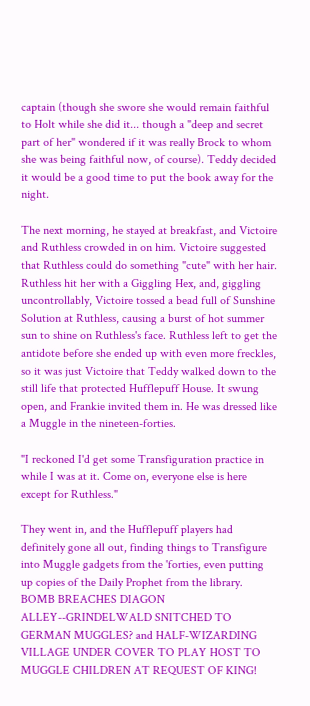captain (though she swore she would remain faithful to Holt while she did it... though a "deep and secret part of her" wondered if it was really Brock to whom she was being faithful now, of course). Teddy decided it would be a good time to put the book away for the night.

The next morning, he stayed at breakfast, and Victoire and Ruthless crowded in on him. Victoire suggested that Ruthless could do something "cute" with her hair. Ruthless hit her with a Giggling Hex, and, giggling uncontrollably, Victoire tossed a bead full of Sunshine Solution at Ruthless, causing a burst of hot summer sun to shine on Ruthless's face. Ruthless left to get the antidote before she ended up with even more freckles, so it was just Victoire that Teddy walked down to the still life that protected Hufflepuff House. It swung open, and Frankie invited them in. He was dressed like a Muggle in the nineteen-forties.

"I reckoned I'd get some Transfiguration practice in while I was at it. Come on, everyone else is here except for Ruthless."

They went in, and the Hufflepuff players had definitely gone all out, finding things to Transfigure into Muggle gadgets from the 'forties, even putting up copies of the Daily Prophet from the library. BOMB BREACHES DIAGON ALLEY--GRINDELWALD SNITCHED TO GERMAN MUGGLES? and HALF-WIZARDING VILLAGE UNDER COVER TO PLAY HOST TO MUGGLE CHILDREN AT REQUEST OF KING!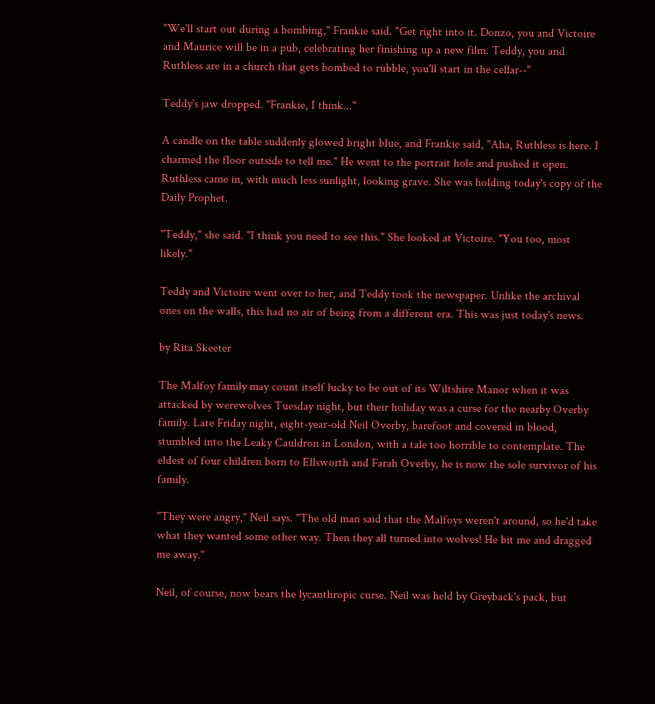"We'll start out during a bombing," Frankie said. "Get right into it. Donzo, you and Victoire and Maurice will be in a pub, celebrating her finishing up a new film. Teddy, you and Ruthless are in a church that gets bombed to rubble, you'll start in the cellar--"

Teddy's jaw dropped. "Frankie, I think..."

A candle on the table suddenly glowed bright blue, and Frankie said, "Aha, Ruthless is here. I charmed the floor outside to tell me." He went to the portrait hole and pushed it open. Ruthless came in, with much less sunlight, looking grave. She was holding today's copy of the Daily Prophet.

"Teddy," she said. "I think you need to see this." She looked at Victoire. "You too, most likely."

Teddy and Victoire went over to her, and Teddy took the newspaper. Unlike the archival ones on the walls, this had no air of being from a different era. This was just today's news.

by Rita Skeeter

The Malfoy family may count itself lucky to be out of its Wiltshire Manor when it was attacked by werewolves Tuesday night, but their holiday was a curse for the nearby Overby family. Late Friday night, eight-year-old Neil Overby, barefoot and covered in blood, stumbled into the Leaky Cauldron in London, with a tale too horrible to contemplate. The eldest of four children born to Ellsworth and Farah Overby, he is now the sole survivor of his family.

"They were angry," Neil says. "The old man said that the Malfoys weren't around, so he'd take what they wanted some other way. Then they all turned into wolves! He bit me and dragged me away."

Neil, of course, now bears the lycanthropic curse. Neil was held by Greyback's pack, but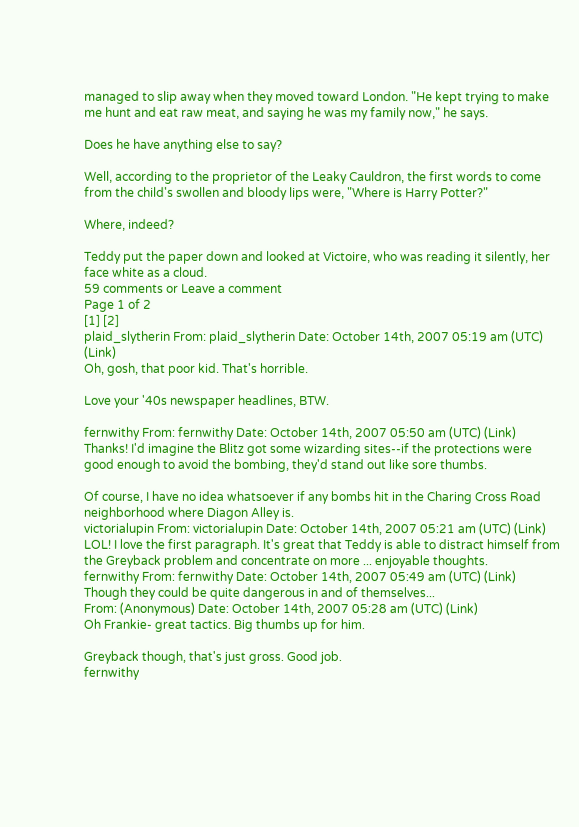managed to slip away when they moved toward London. "He kept trying to make me hunt and eat raw meat, and saying he was my family now," he says.

Does he have anything else to say?

Well, according to the proprietor of the Leaky Cauldron, the first words to come from the child's swollen and bloody lips were, "Where is Harry Potter?"

Where, indeed?

Teddy put the paper down and looked at Victoire, who was reading it silently, her face white as a cloud.
59 comments or Leave a comment
Page 1 of 2
[1] [2]
plaid_slytherin From: plaid_slytherin Date: October 14th, 2007 05:19 am (UTC) (Link)
Oh, gosh, that poor kid. That's horrible.

Love your '40s newspaper headlines, BTW.

fernwithy From: fernwithy Date: October 14th, 2007 05:50 am (UTC) (Link)
Thanks! I'd imagine the Blitz got some wizarding sites--if the protections were good enough to avoid the bombing, they'd stand out like sore thumbs.

Of course, I have no idea whatsoever if any bombs hit in the Charing Cross Road neighborhood where Diagon Alley is.
victorialupin From: victorialupin Date: October 14th, 2007 05:21 am (UTC) (Link)
LOL! I love the first paragraph. It's great that Teddy is able to distract himself from the Greyback problem and concentrate on more ... enjoyable thoughts.
fernwithy From: fernwithy Date: October 14th, 2007 05:49 am (UTC) (Link)
Though they could be quite dangerous in and of themselves...
From: (Anonymous) Date: October 14th, 2007 05:28 am (UTC) (Link)
Oh Frankie- great tactics. Big thumbs up for him.

Greyback though, that's just gross. Good job.
fernwithy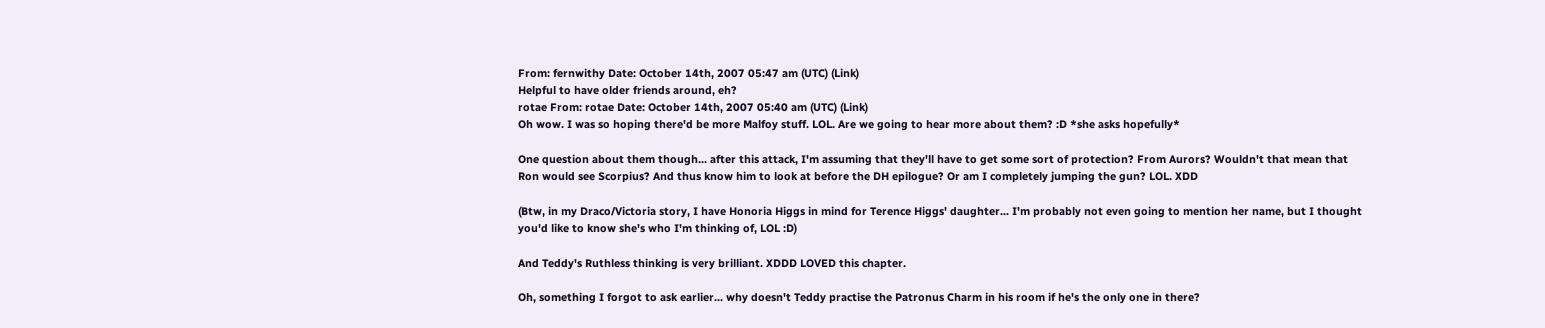From: fernwithy Date: October 14th, 2007 05:47 am (UTC) (Link)
Helpful to have older friends around, eh?
rotae From: rotae Date: October 14th, 2007 05:40 am (UTC) (Link)
Oh wow. I was so hoping there'd be more Malfoy stuff. LOL. Are we going to hear more about them? :D *she asks hopefully*

One question about them though... after this attack, I'm assuming that they'll have to get some sort of protection? From Aurors? Wouldn't that mean that Ron would see Scorpius? And thus know him to look at before the DH epilogue? Or am I completely jumping the gun? LOL. XDD

(Btw, in my Draco/Victoria story, I have Honoria Higgs in mind for Terence Higgs' daughter... I'm probably not even going to mention her name, but I thought you'd like to know she's who I'm thinking of, LOL :D)

And Teddy's Ruthless thinking is very brilliant. XDDD LOVED this chapter.

Oh, something I forgot to ask earlier... why doesn't Teddy practise the Patronus Charm in his room if he's the only one in there?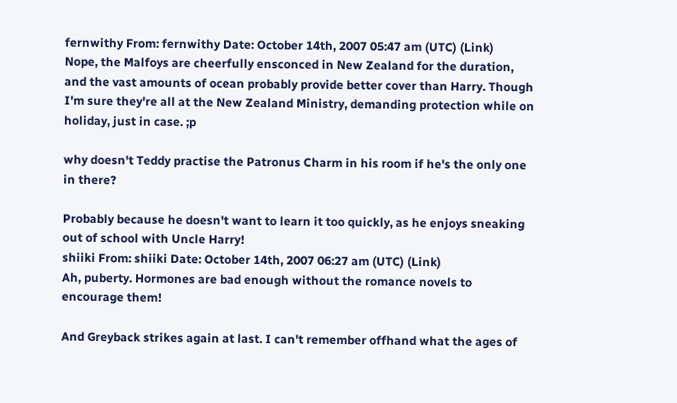fernwithy From: fernwithy Date: October 14th, 2007 05:47 am (UTC) (Link)
Nope, the Malfoys are cheerfully ensconced in New Zealand for the duration, and the vast amounts of ocean probably provide better cover than Harry. Though I'm sure they're all at the New Zealand Ministry, demanding protection while on holiday, just in case. ;p

why doesn't Teddy practise the Patronus Charm in his room if he's the only one in there?

Probably because he doesn't want to learn it too quickly, as he enjoys sneaking out of school with Uncle Harry!
shiiki From: shiiki Date: October 14th, 2007 06:27 am (UTC) (Link)
Ah, puberty. Hormones are bad enough without the romance novels to encourage them!

And Greyback strikes again at last. I can't remember offhand what the ages of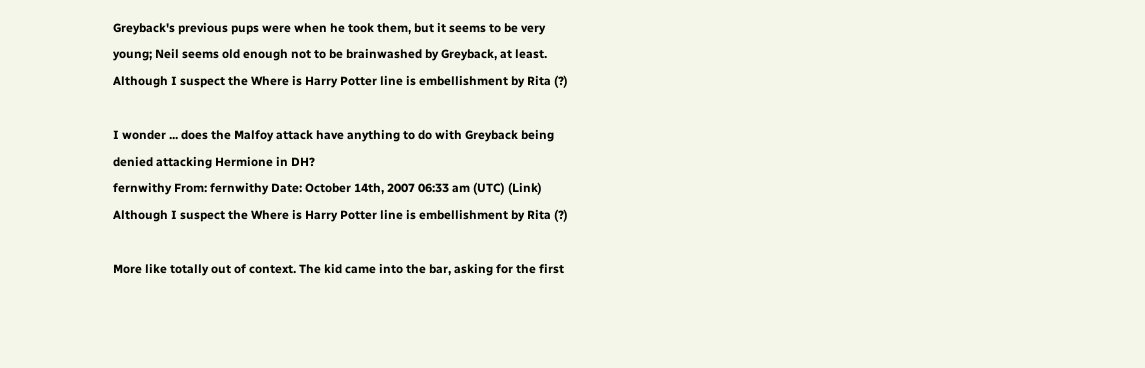Greyback's previous pups were when he took them, but it seems to be very young; Neil seems old enough not to be brainwashed by Greyback, at least. Although I suspect the Where is Harry Potter line is embellishment by Rita (?)

I wonder ... does the Malfoy attack have anything to do with Greyback being denied attacking Hermione in DH?
fernwithy From: fernwithy Date: October 14th, 2007 06:33 am (UTC) (Link)
Although I suspect the Where is Harry Potter line is embellishment by Rita (?)

More like totally out of context. The kid came into the bar, asking for the first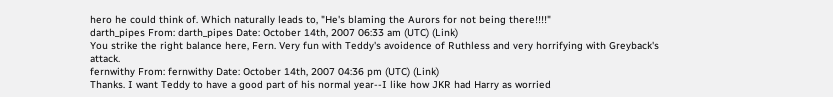hero he could think of. Which naturally leads to, "He's blaming the Aurors for not being there!!!!"
darth_pipes From: darth_pipes Date: October 14th, 2007 06:33 am (UTC) (Link)
You strike the right balance here, Fern. Very fun with Teddy's avoidence of Ruthless and very horrifying with Greyback's attack.
fernwithy From: fernwithy Date: October 14th, 2007 04:36 pm (UTC) (Link)
Thanks. I want Teddy to have a good part of his normal year--I like how JKR had Harry as worried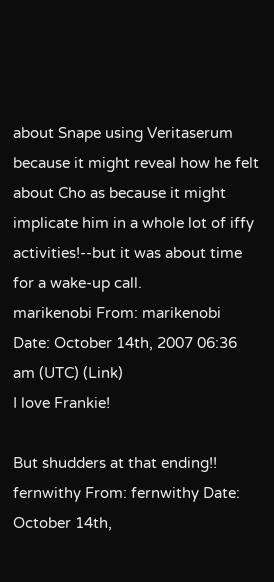about Snape using Veritaserum because it might reveal how he felt about Cho as because it might implicate him in a whole lot of iffy activities!--but it was about time for a wake-up call.
marikenobi From: marikenobi Date: October 14th, 2007 06:36 am (UTC) (Link)
I love Frankie!

But shudders at that ending!!
fernwithy From: fernwithy Date: October 14th,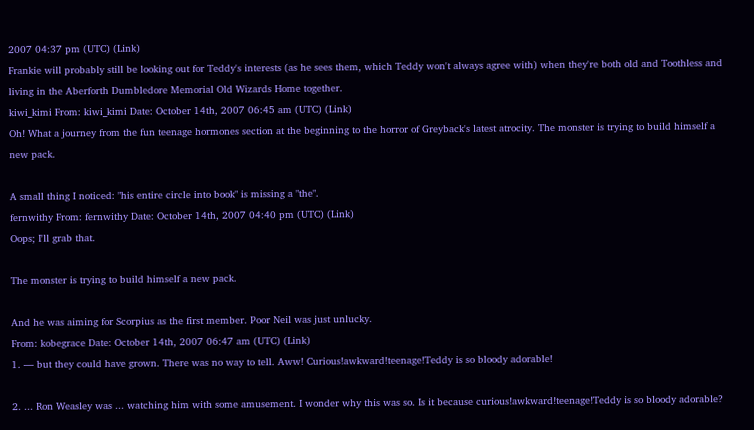2007 04:37 pm (UTC) (Link)
Frankie will probably still be looking out for Teddy's interests (as he sees them, which Teddy won't always agree with) when they're both old and Toothless and living in the Aberforth Dumbledore Memorial Old Wizards Home together.
kiwi_kimi From: kiwi_kimi Date: October 14th, 2007 06:45 am (UTC) (Link)
Oh! What a journey from the fun teenage hormones section at the beginning to the horror of Greyback's latest atrocity. The monster is trying to build himself a new pack.

A small thing I noticed: "his entire circle into book" is missing a "the".
fernwithy From: fernwithy Date: October 14th, 2007 04:40 pm (UTC) (Link)
Oops; I'll grab that.

The monster is trying to build himself a new pack.

And he was aiming for Scorpius as the first member. Poor Neil was just unlucky.
From: kobegrace Date: October 14th, 2007 06:47 am (UTC) (Link)
1. — but they could have grown. There was no way to tell. Aww! Curious!awkward!teenage!Teddy is so bloody adorable!

2. ... Ron Weasley was ... watching him with some amusement. I wonder why this was so. Is it because curious!awkward!teenage!Teddy is so bloody adorable?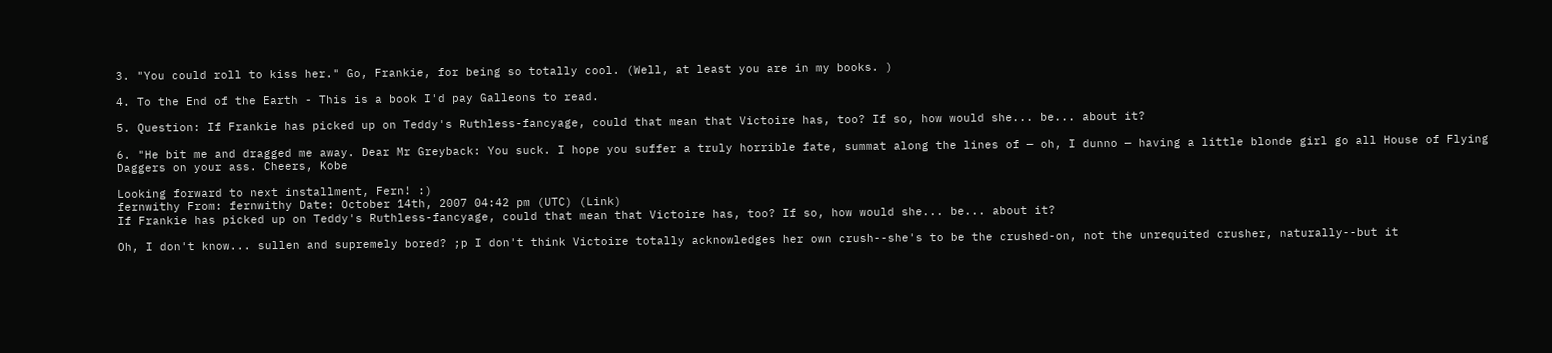3. "You could roll to kiss her." Go, Frankie, for being so totally cool. (Well, at least you are in my books. )

4. To the End of the Earth - This is a book I'd pay Galleons to read.

5. Question: If Frankie has picked up on Teddy's Ruthless-fancyage, could that mean that Victoire has, too? If so, how would she... be... about it?

6. "He bit me and dragged me away. Dear Mr Greyback: You suck. I hope you suffer a truly horrible fate, summat along the lines of — oh, I dunno — having a little blonde girl go all House of Flying Daggers on your ass. Cheers, Kobe

Looking forward to next installment, Fern! :)
fernwithy From: fernwithy Date: October 14th, 2007 04:42 pm (UTC) (Link)
If Frankie has picked up on Teddy's Ruthless-fancyage, could that mean that Victoire has, too? If so, how would she... be... about it?

Oh, I don't know... sullen and supremely bored? ;p I don't think Victoire totally acknowledges her own crush--she's to be the crushed-on, not the unrequited crusher, naturally--but it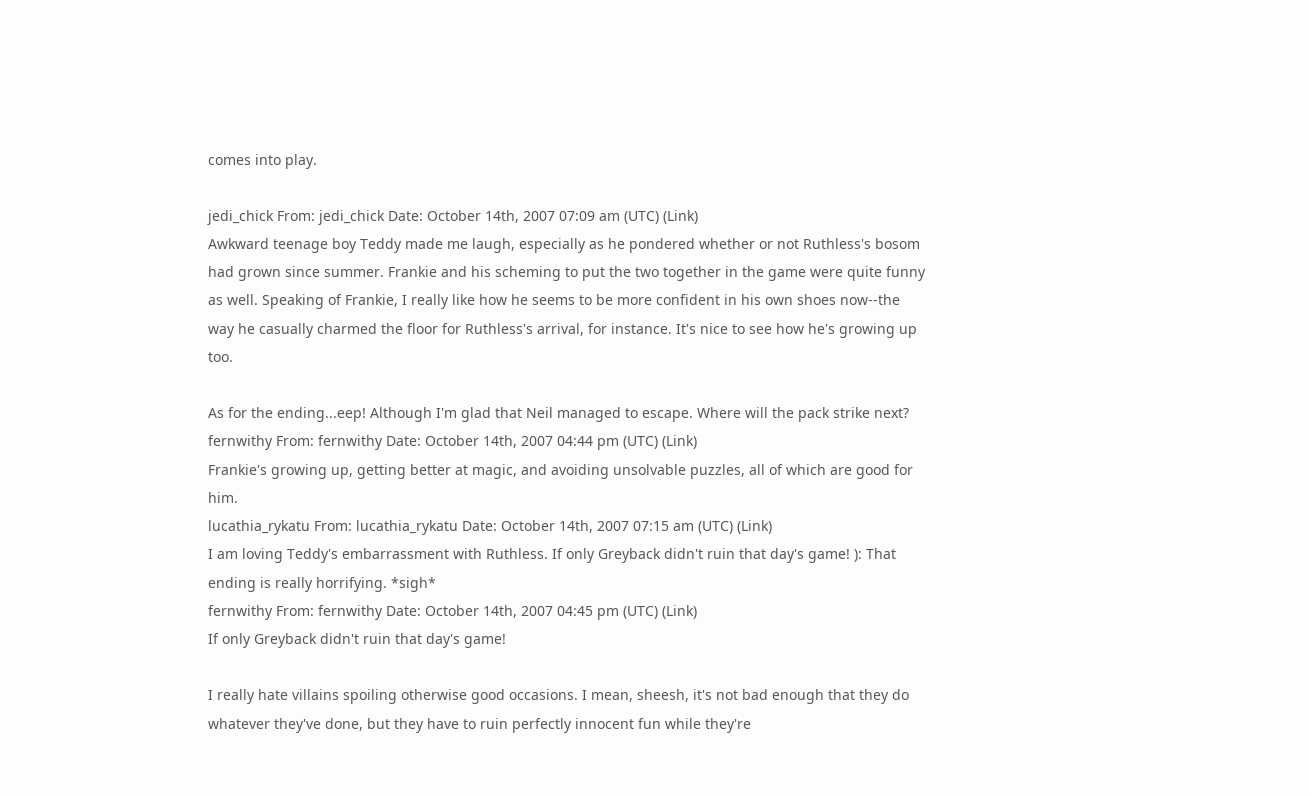comes into play.

jedi_chick From: jedi_chick Date: October 14th, 2007 07:09 am (UTC) (Link)
Awkward teenage boy Teddy made me laugh, especially as he pondered whether or not Ruthless's bosom had grown since summer. Frankie and his scheming to put the two together in the game were quite funny as well. Speaking of Frankie, I really like how he seems to be more confident in his own shoes now--the way he casually charmed the floor for Ruthless's arrival, for instance. It's nice to see how he's growing up too.

As for the ending...eep! Although I'm glad that Neil managed to escape. Where will the pack strike next?
fernwithy From: fernwithy Date: October 14th, 2007 04:44 pm (UTC) (Link)
Frankie's growing up, getting better at magic, and avoiding unsolvable puzzles, all of which are good for him.
lucathia_rykatu From: lucathia_rykatu Date: October 14th, 2007 07:15 am (UTC) (Link)
I am loving Teddy's embarrassment with Ruthless. If only Greyback didn't ruin that day's game! ): That ending is really horrifying. *sigh*
fernwithy From: fernwithy Date: October 14th, 2007 04:45 pm (UTC) (Link)
If only Greyback didn't ruin that day's game!

I really hate villains spoiling otherwise good occasions. I mean, sheesh, it's not bad enough that they do whatever they've done, but they have to ruin perfectly innocent fun while they're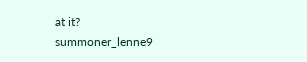at it?
summoner_lenne9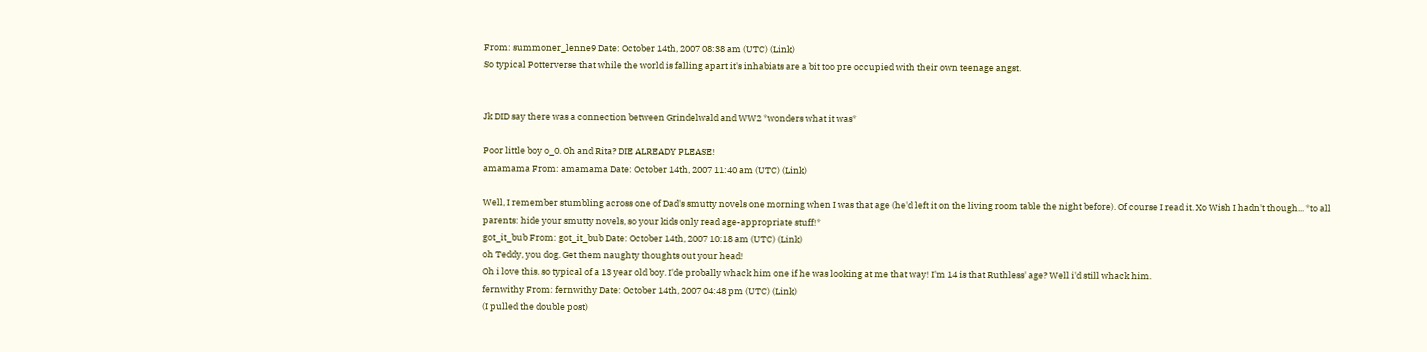From: summoner_lenne9 Date: October 14th, 2007 08:38 am (UTC) (Link)
So typical Potterverse that while the world is falling apart it's inhabiats are a bit too pre occupied with their own teenage angst.


Jk DID say there was a connection between Grindelwald and WW2 *wonders what it was*

Poor little boy o_0. Oh and Rita? DIE ALREADY PLEASE!
amamama From: amamama Date: October 14th, 2007 11:40 am (UTC) (Link)

Well, I remember stumbling across one of Dad's smutty novels one morning when I was that age (he'd left it on the living room table the night before). Of course I read it. Xo Wish I hadn't though... *to all parents: hide your smutty novels, so your kids only read age-appropriate stuff!*
got_it_bub From: got_it_bub Date: October 14th, 2007 10:18 am (UTC) (Link)
oh Teddy, you dog. Get them naughty thoughts out your head!
Oh i love this. so typical of a 13 year old boy. I'de probally whack him one if he was looking at me that way! I'm 14 is that Ruthless' age? Well i'd still whack him.
fernwithy From: fernwithy Date: October 14th, 2007 04:48 pm (UTC) (Link)
(I pulled the double post)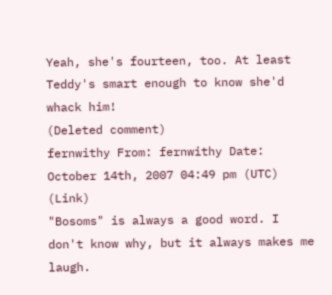Yeah, she's fourteen, too. At least Teddy's smart enough to know she'd whack him!
(Deleted comment)
fernwithy From: fernwithy Date: October 14th, 2007 04:49 pm (UTC) (Link)
"Bosoms" is always a good word. I don't know why, but it always makes me laugh.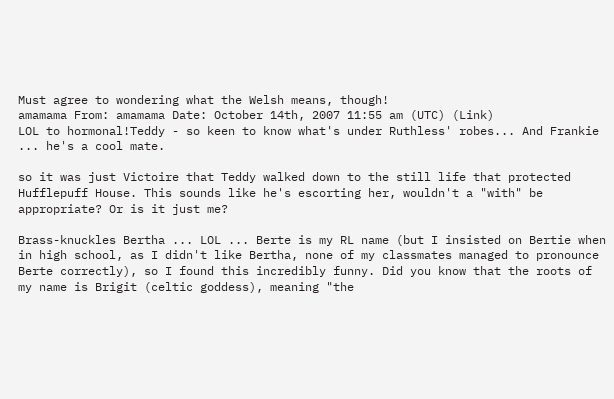Must agree to wondering what the Welsh means, though!
amamama From: amamama Date: October 14th, 2007 11:55 am (UTC) (Link)
LOL to hormonal!Teddy - so keen to know what's under Ruthless' robes... And Frankie ... he's a cool mate.

so it was just Victoire that Teddy walked down to the still life that protected Hufflepuff House. This sounds like he's escorting her, wouldn't a "with" be appropriate? Or is it just me?

Brass-knuckles Bertha ... LOL ... Berte is my RL name (but I insisted on Bertie when in high school, as I didn't like Bertha, none of my classmates managed to pronounce Berte correctly), so I found this incredibly funny. Did you know that the roots of my name is Brigit (celtic goddess), meaning "the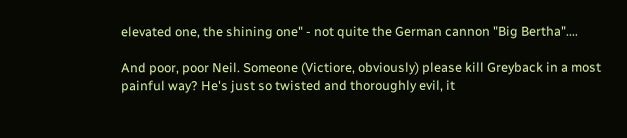elevated one, the shining one" - not quite the German cannon "Big Bertha"....

And poor, poor Neil. Someone (Victiore, obviously) please kill Greyback in a most painful way? He's just so twisted and thoroughly evil, it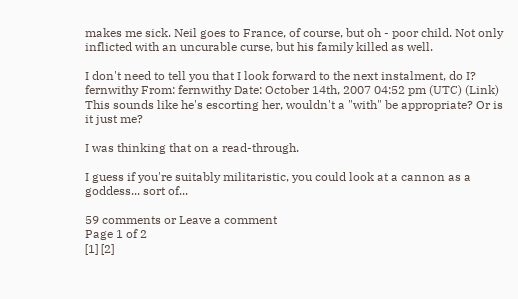makes me sick. Neil goes to France, of course, but oh - poor child. Not only inflicted with an uncurable curse, but his family killed as well.

I don't need to tell you that I look forward to the next instalment, do I?
fernwithy From: fernwithy Date: October 14th, 2007 04:52 pm (UTC) (Link)
This sounds like he's escorting her, wouldn't a "with" be appropriate? Or is it just me?

I was thinking that on a read-through.

I guess if you're suitably militaristic, you could look at a cannon as a goddess... sort of...

59 comments or Leave a comment
Page 1 of 2
[1] [2]